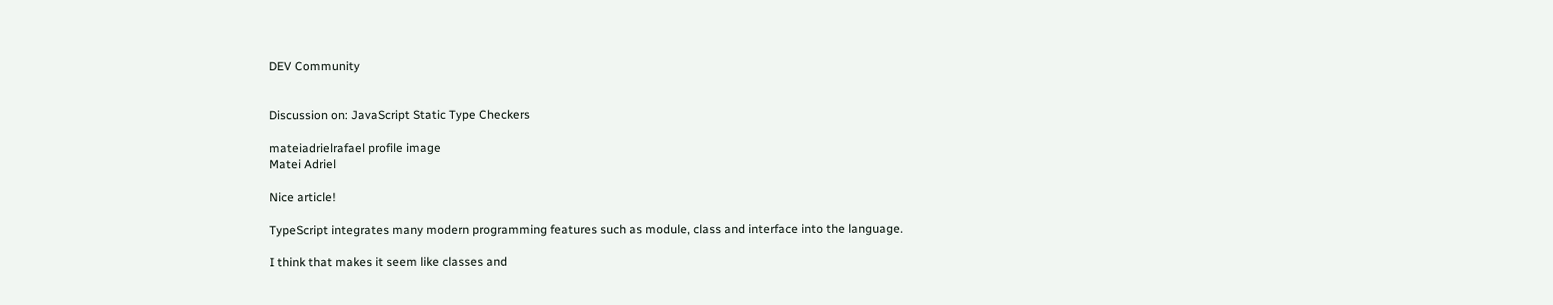DEV Community


Discussion on: JavaScript Static Type Checkers

mateiadrielrafael profile image
Matei Adriel

Nice article!

TypeScript integrates many modern programming features such as module, class and interface into the language.

I think that makes it seem like classes and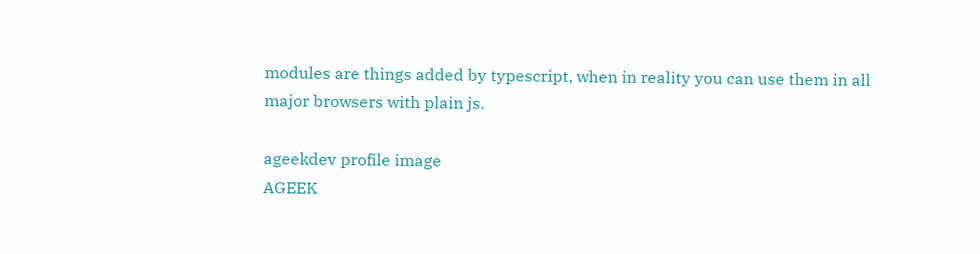modules are things added by typescript, when in reality you can use them in all major browsers with plain js.

ageekdev profile image
AGEEK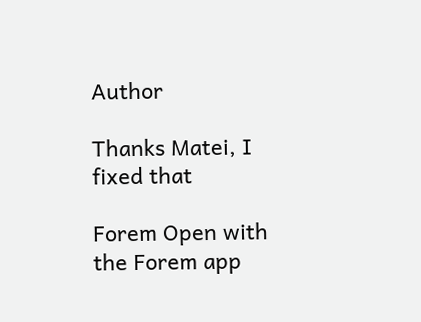Author

Thanks Matei, I fixed that

Forem Open with the Forem app